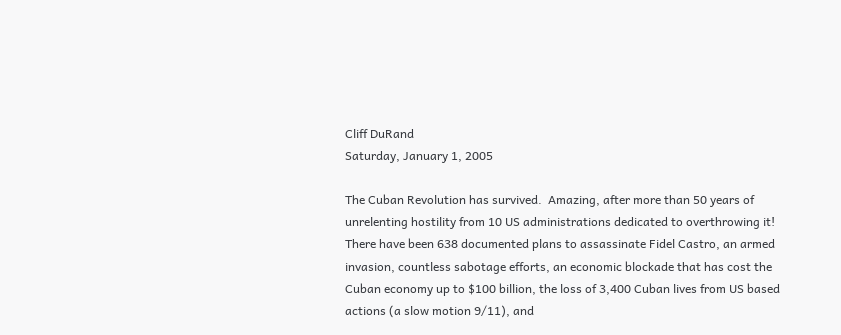Cliff DuRand
Saturday, January 1, 2005

The Cuban Revolution has survived.  Amazing, after more than 50 years of unrelenting hostility from 10 US administrations dedicated to overthrowing it!  There have been 638 documented plans to assassinate Fidel Castro, an armed invasion, countless sabotage efforts, an economic blockade that has cost the Cuban economy up to $100 billion, the loss of 3,400 Cuban lives from US based actions (a slow motion 9/11), and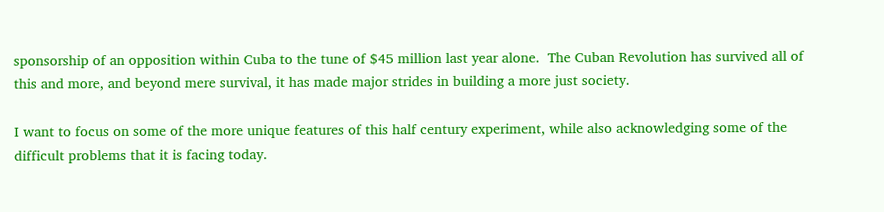sponsorship of an opposition within Cuba to the tune of $45 million last year alone.  The Cuban Revolution has survived all of this and more, and beyond mere survival, it has made major strides in building a more just society.

I want to focus on some of the more unique features of this half century experiment, while also acknowledging some of the difficult problems that it is facing today.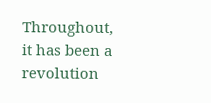Throughout, it has been a revolution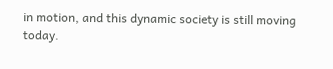in motion, and this dynamic society is still moving today.